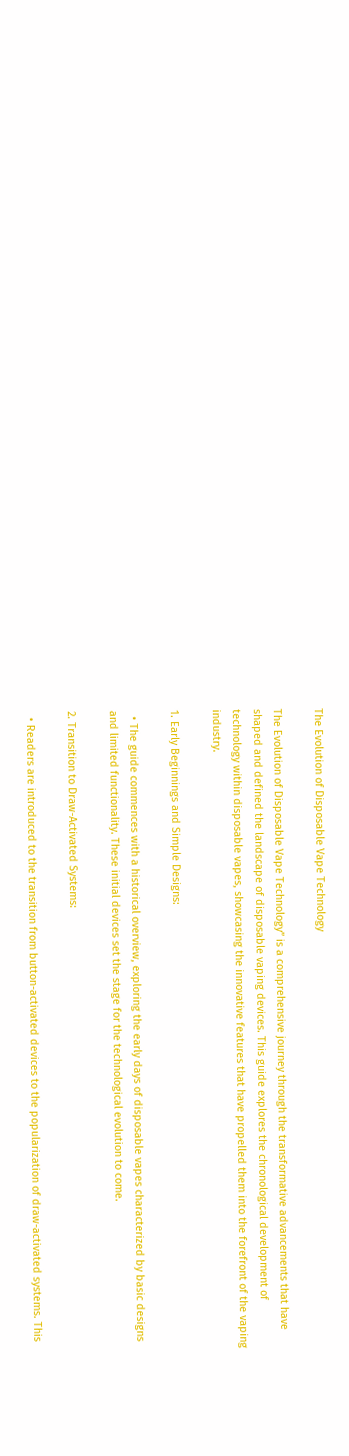The Evolution of Disposable Vape Technology

The Evolution of Disposable Vape Technology” is a comprehensive journey through the transformative advancements that have shaped and defined the landscape of disposable vaping devices. This guide explores the chronological development of technology within disposable vapes, showcasing the innovative features that have propelled them into the forefront of the vaping industry.

1. Early Beginnings and Simple Designs:

  • The guide commences with a historical overview, exploring the early days of disposable vapes characterized by basic designs and limited functionality. These initial devices set the stage for the technological evolution to come.

2. Transition to Draw-Activated Systems:

  • Readers are introduced to the transition from button-activated devices to the popularization of draw-activated systems. This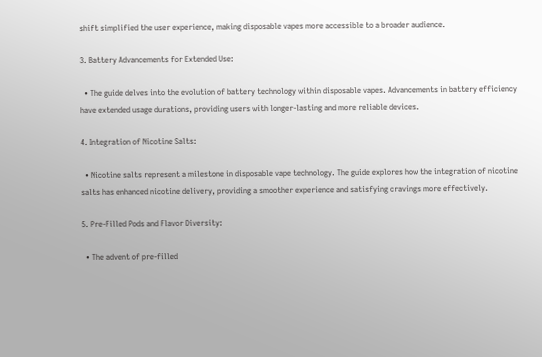shift simplified the user experience, making disposable vapes more accessible to a broader audience.

3. Battery Advancements for Extended Use:

  • The guide delves into the evolution of battery technology within disposable vapes. Advancements in battery efficiency have extended usage durations, providing users with longer-lasting and more reliable devices.

4. Integration of Nicotine Salts:

  • Nicotine salts represent a milestone in disposable vape technology. The guide explores how the integration of nicotine salts has enhanced nicotine delivery, providing a smoother experience and satisfying cravings more effectively.

5. Pre-Filled Pods and Flavor Diversity:

  • The advent of pre-filled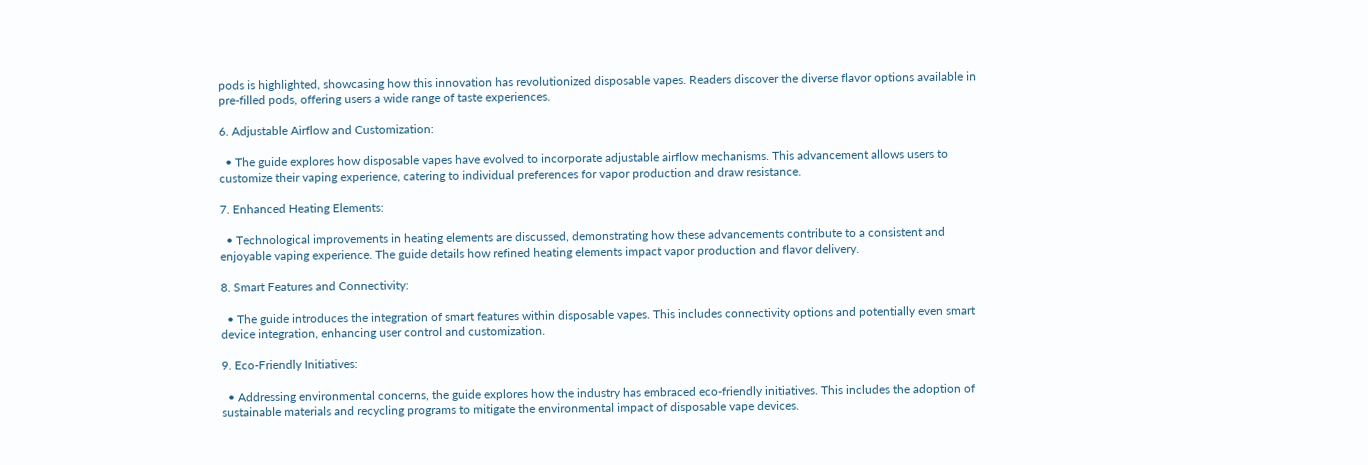pods is highlighted, showcasing how this innovation has revolutionized disposable vapes. Readers discover the diverse flavor options available in pre-filled pods, offering users a wide range of taste experiences.

6. Adjustable Airflow and Customization:

  • The guide explores how disposable vapes have evolved to incorporate adjustable airflow mechanisms. This advancement allows users to customize their vaping experience, catering to individual preferences for vapor production and draw resistance.

7. Enhanced Heating Elements:

  • Technological improvements in heating elements are discussed, demonstrating how these advancements contribute to a consistent and enjoyable vaping experience. The guide details how refined heating elements impact vapor production and flavor delivery.

8. Smart Features and Connectivity:

  • The guide introduces the integration of smart features within disposable vapes. This includes connectivity options and potentially even smart device integration, enhancing user control and customization.

9. Eco-Friendly Initiatives:

  • Addressing environmental concerns, the guide explores how the industry has embraced eco-friendly initiatives. This includes the adoption of sustainable materials and recycling programs to mitigate the environmental impact of disposable vape devices.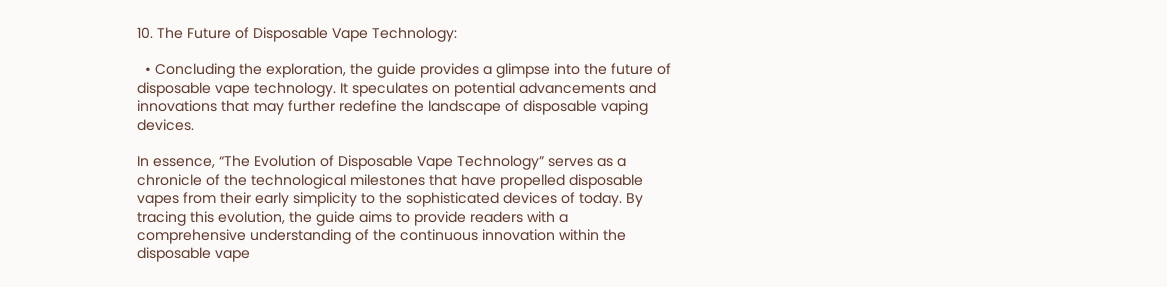10. The Future of Disposable Vape Technology:

  • Concluding the exploration, the guide provides a glimpse into the future of disposable vape technology. It speculates on potential advancements and innovations that may further redefine the landscape of disposable vaping devices.

In essence, “The Evolution of Disposable Vape Technology” serves as a chronicle of the technological milestones that have propelled disposable vapes from their early simplicity to the sophisticated devices of today. By tracing this evolution, the guide aims to provide readers with a comprehensive understanding of the continuous innovation within the disposable vape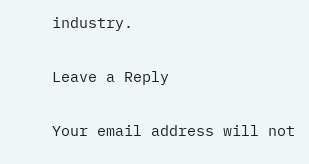industry.

Leave a Reply

Your email address will not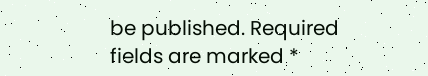be published. Required fields are marked *